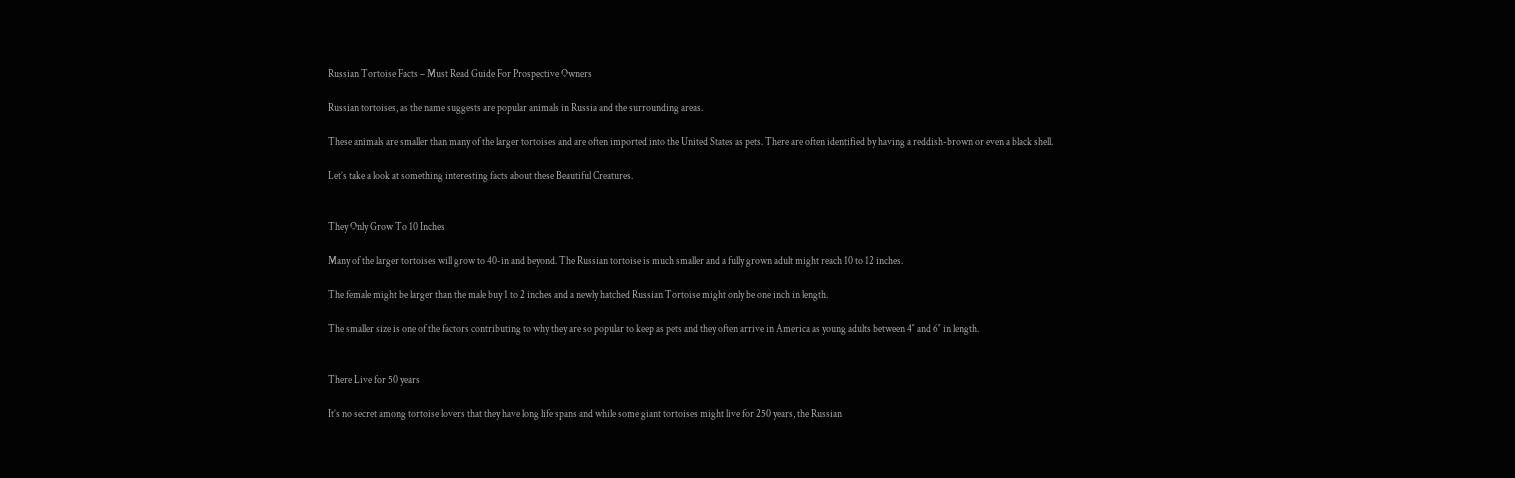Russian Tortoise Facts – Must Read Guide For Prospective Owners

Russian tortoises, as the name suggests are popular animals in Russia and the surrounding areas.

These animals are smaller than many of the larger tortoises and are often imported into the United States as pets. There are often identified by having a reddish-brown or even a black shell.

Let’s take a look at something interesting facts about these Beautiful Creatures.


They Only Grow To 10 Inches

Many of the larger tortoises will grow to 40-in and beyond. The Russian tortoise is much smaller and a fully grown adult might reach 10 to 12 inches.

The female might be larger than the male buy 1 to 2 inches and a newly hatched Russian Tortoise might only be one inch in length.

The smaller size is one of the factors contributing to why they are so popular to keep as pets and they often arrive in America as young adults between 4″ and 6″ in length.


There Live for 50 years

It’s no secret among tortoise lovers that they have long life spans and while some giant tortoises might live for 250 years, the Russian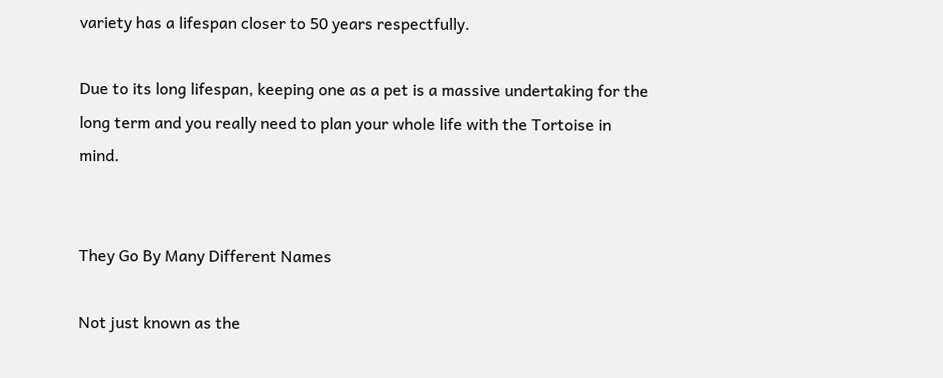variety has a lifespan closer to 50 years respectfully.

Due to its long lifespan, keeping one as a pet is a massive undertaking for the long term and you really need to plan your whole life with the Tortoise in mind.


They Go By Many Different Names

Not just known as the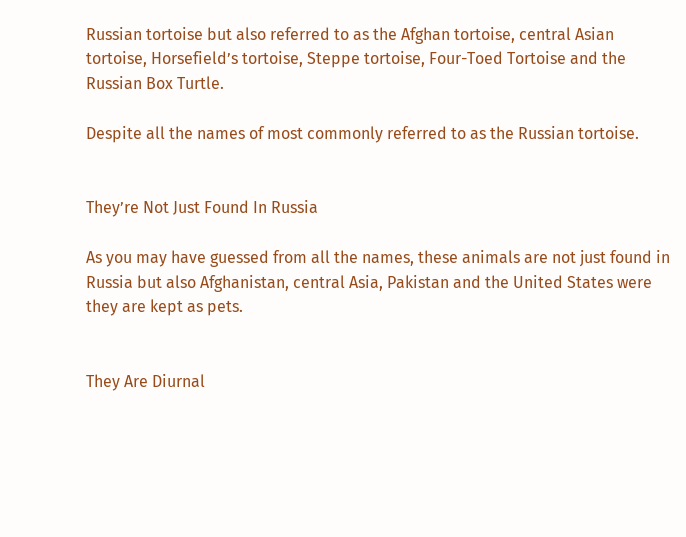Russian tortoise but also referred to as the Afghan tortoise, central Asian tortoise, Horsefield’s tortoise, Steppe tortoise, Four-Toed Tortoise and the Russian Box Turtle.

Despite all the names of most commonly referred to as the Russian tortoise.


They’re Not Just Found In Russia

As you may have guessed from all the names, these animals are not just found in Russia but also Afghanistan, central Asia, Pakistan and the United States were they are kept as pets.


They Are Diurnal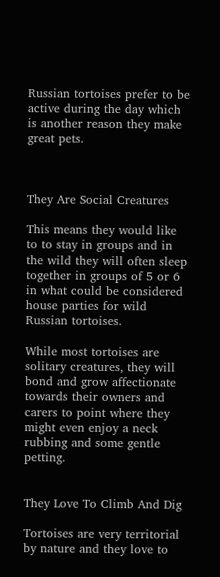Russian tortoises prefer to be active during the day which is another reason they make great pets.



They Are Social Creatures

This means they would like to to stay in groups and in the wild they will often sleep together in groups of 5 or 6 in what could be considered house parties for wild Russian tortoises.

While most tortoises are solitary creatures, they will bond and grow affectionate towards their owners and carers to point where they might even enjoy a neck rubbing and some gentle petting.


They Love To Climb And Dig

Tortoises are very territorial by nature and they love to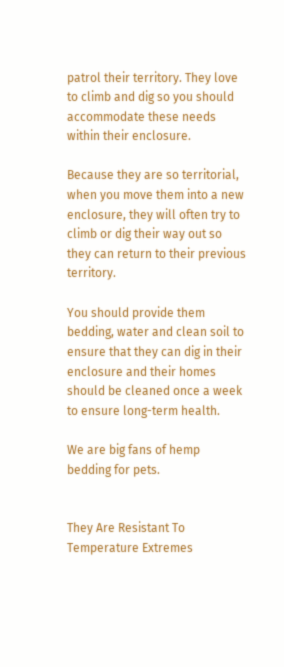patrol their territory. They love to climb and dig so you should accommodate these needs within their enclosure.

Because they are so territorial, when you move them into a new enclosure, they will often try to climb or dig their way out so they can return to their previous territory.

You should provide them bedding, water and clean soil to ensure that they can dig in their enclosure and their homes should be cleaned once a week to ensure long-term health.

We are big fans of hemp bedding for pets.


They Are Resistant To Temperature Extremes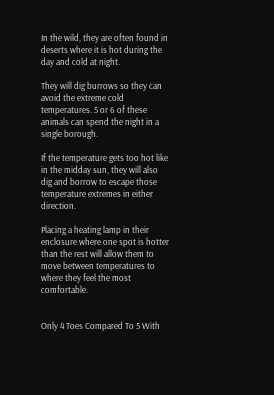In the wild, they are often found in deserts where it is hot during the day and cold at night.

They will dig burrows so they can avoid the extreme cold temperatures. 5 or 6 of these animals can spend the night in a single borough.

If the temperature gets too hot like in the midday sun, they will also dig and borrow to escape those temperature extremes in either direction.

Placing a heating lamp in their enclosure where one spot is hotter than the rest will allow them to move between temperatures to where they feel the most comfortable.


Only 4 Toes Compared To 5 With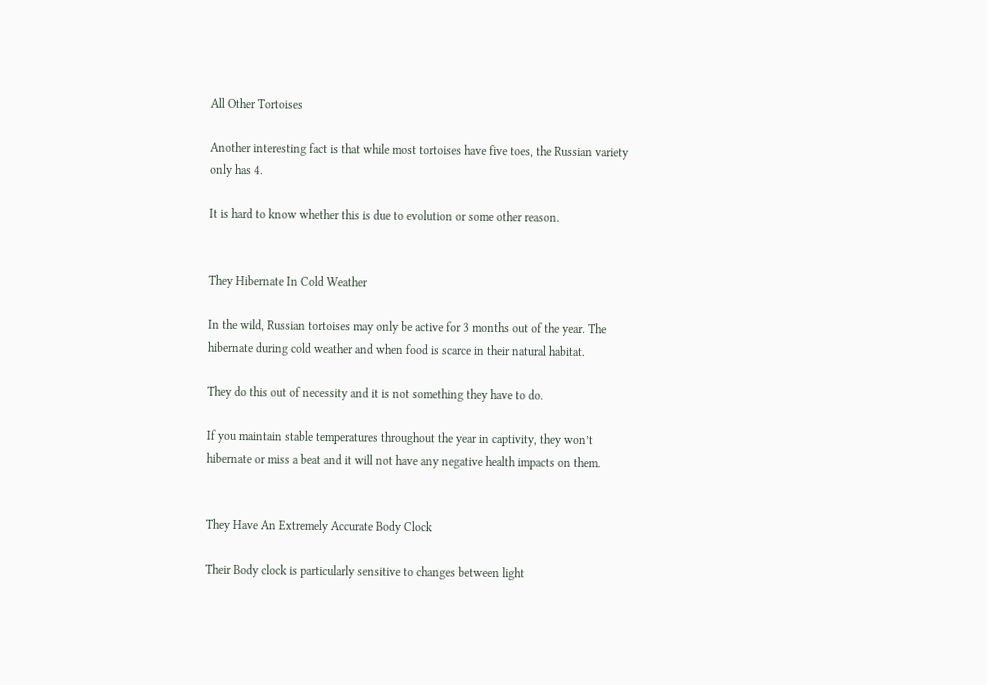All Other Tortoises

Another interesting fact is that while most tortoises have five toes, the Russian variety only has 4.

It is hard to know whether this is due to evolution or some other reason.


They Hibernate In Cold Weather

In the wild, Russian tortoises may only be active for 3 months out of the year. The hibernate during cold weather and when food is scarce in their natural habitat.

They do this out of necessity and it is not something they have to do.

If you maintain stable temperatures throughout the year in captivity, they won’t hibernate or miss a beat and it will not have any negative health impacts on them.


They Have An Extremely Accurate Body Clock

Their Body clock is particularly sensitive to changes between light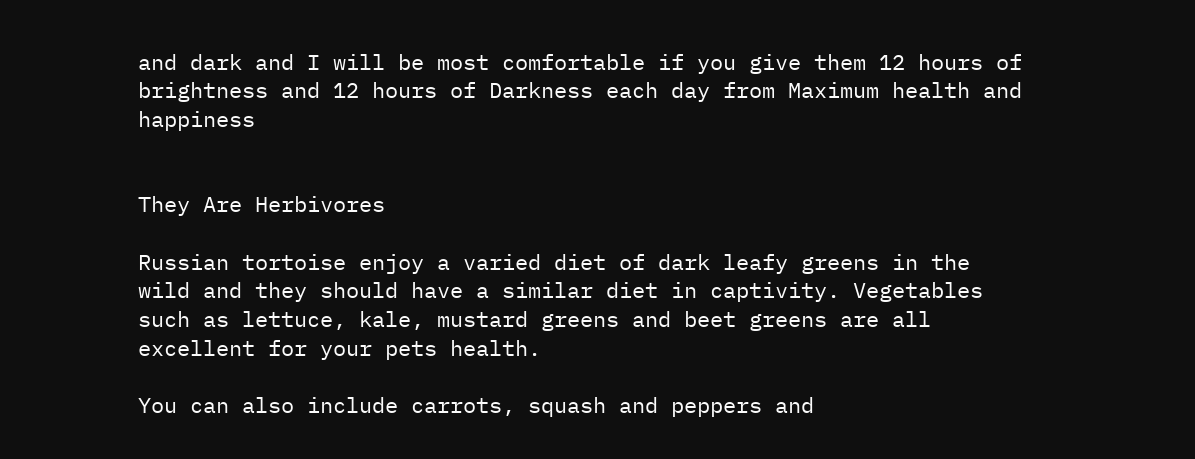and dark and I will be most comfortable if you give them 12 hours of brightness and 12 hours of Darkness each day from Maximum health and happiness


They Are Herbivores

Russian tortoise enjoy a varied diet of dark leafy greens in the wild and they should have a similar diet in captivity. Vegetables such as lettuce, kale, mustard greens and beet greens are all excellent for your pets health.

You can also include carrots, squash and peppers and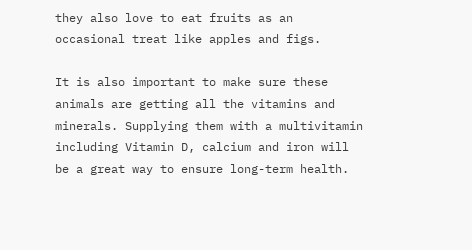they also love to eat fruits as an occasional treat like apples and figs.

It is also important to make sure these animals are getting all the vitamins and minerals. Supplying them with a multivitamin including Vitamin D, calcium and iron will be a great way to ensure long-term health.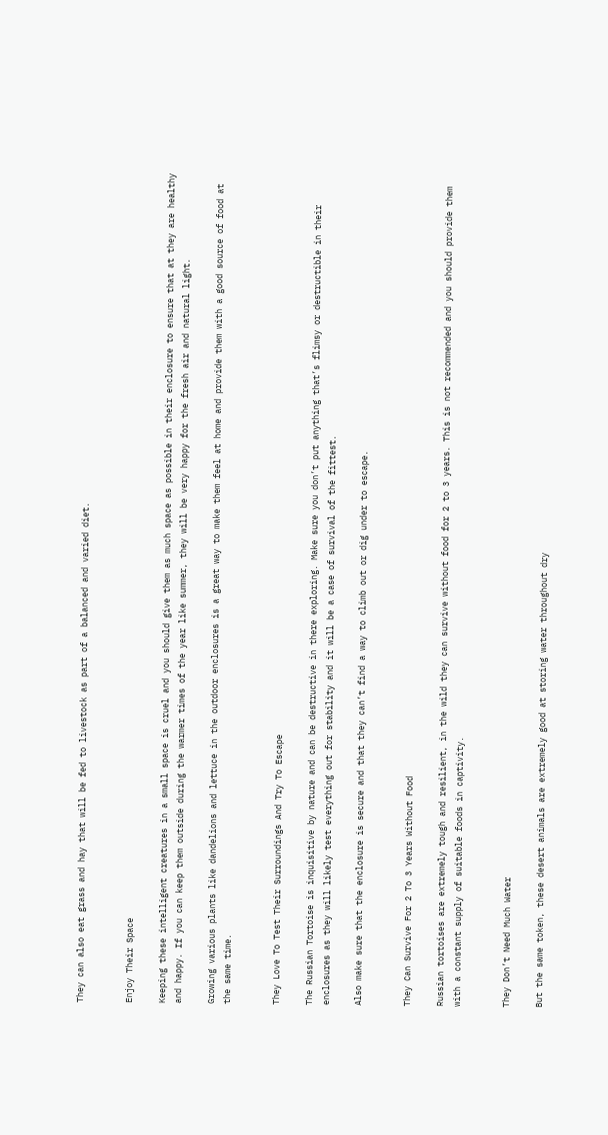They can also eat grass and hay that will be fed to livestock as part of a balanced and varied diet.


Enjoy Their Space

Keeping these intelligent creatures in a small space is cruel and you should give them as much space as possible in their enclosure to ensure that at they are healthy and happy. If you can keep them outside during the warmer times of the year like summer, they will be very happy for the fresh air and natural light.

Growing various plants like dandelions and lettuce in the outdoor enclosures is a great way to make them feel at home and provide them with a good source of food at the same time.


They Love To Test Their Surroundings And Try To Escape

The Russian Tortoise is inquisitive by nature and can be destructive in there exploring. Make sure you don’t put anything that’s flimsy or destructible in their enclosures as they will likely test everything out for stability and it will be a case of survival of the fittest.

Also make sure that the enclosure is secure and that they can’t find a way to climb out or dig under to escape.


They Can Survive For 2 To 3 Years Without Food

Russian tortoises are extremely tough and resilient, in the wild they can survive without food for 2 to 3 years. This is not recommended and you should provide them with a constant supply of suitable foods in captivity.


They Don’t Need Much Water

But the same token, these desert animals are extremely good at storing water throughout dry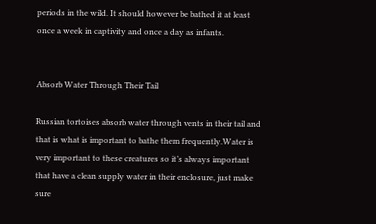periods in the wild. It should however be bathed it at least once a week in captivity and once a day as infants.


Absorb Water Through Their Tail

Russian tortoises absorb water through vents in their tail and that is what is important to bathe them frequently.Water is very important to these creatures so it’s always important that have a clean supply water in their enclosure, just make sure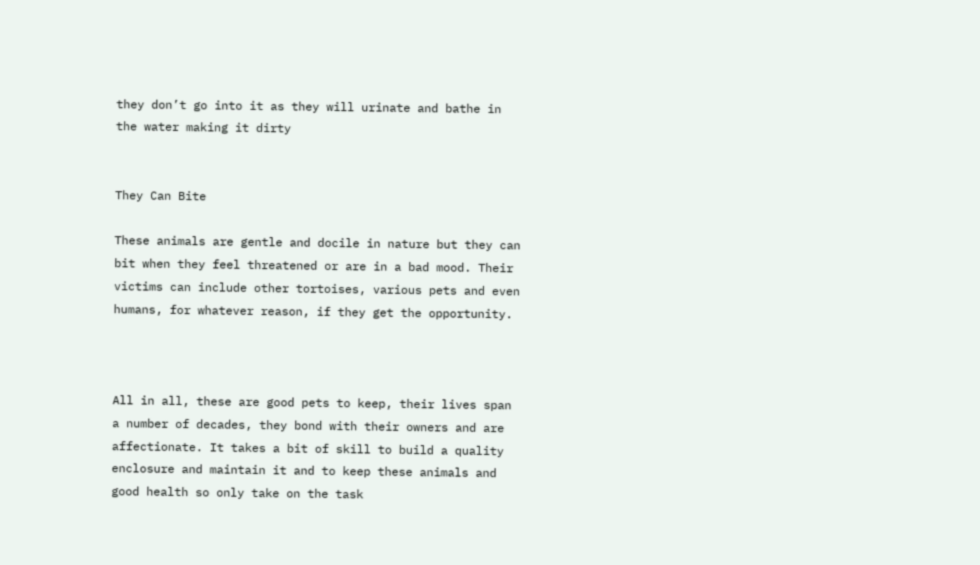they don’t go into it as they will urinate and bathe in the water making it dirty


They Can Bite

These animals are gentle and docile in nature but they can bit when they feel threatened or are in a bad mood. Their victims can include other tortoises, various pets and even humans, for whatever reason, if they get the opportunity.



All in all, these are good pets to keep, their lives span a number of decades, they bond with their owners and are affectionate. It takes a bit of skill to build a quality enclosure and maintain it and to keep these animals and good health so only take on the task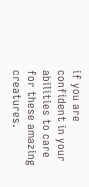if you are confident in your abilities to care for these amazing creatures.